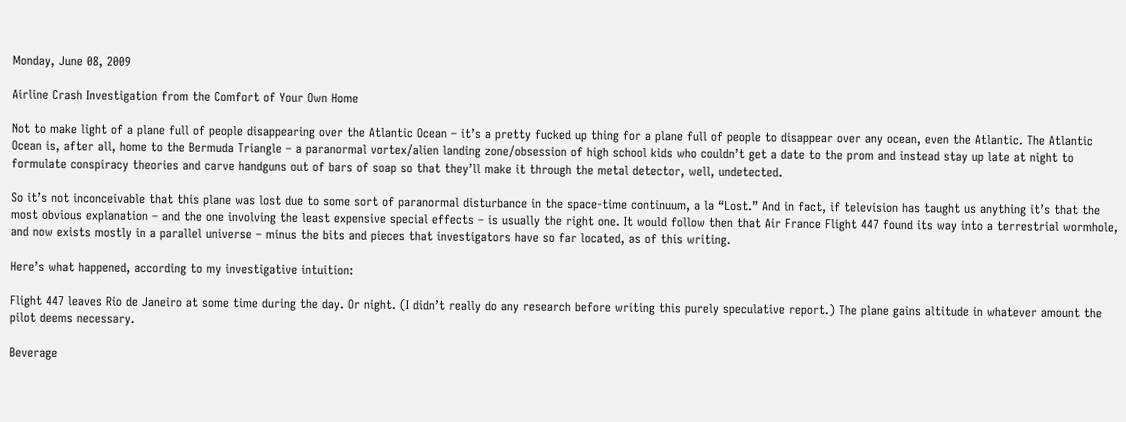Monday, June 08, 2009

Airline Crash Investigation from the Comfort of Your Own Home

Not to make light of a plane full of people disappearing over the Atlantic Ocean – it’s a pretty fucked up thing for a plane full of people to disappear over any ocean, even the Atlantic. The Atlantic Ocean is, after all, home to the Bermuda Triangle – a paranormal vortex/alien landing zone/obsession of high school kids who couldn’t get a date to the prom and instead stay up late at night to formulate conspiracy theories and carve handguns out of bars of soap so that they’ll make it through the metal detector, well, undetected.

So it’s not inconceivable that this plane was lost due to some sort of paranormal disturbance in the space-time continuum, a la “Lost.” And in fact, if television has taught us anything it’s that the most obvious explanation – and the one involving the least expensive special effects – is usually the right one. It would follow then that Air France Flight 447 found its way into a terrestrial wormhole, and now exists mostly in a parallel universe – minus the bits and pieces that investigators have so far located, as of this writing.

Here’s what happened, according to my investigative intuition:

Flight 447 leaves Rio de Janeiro at some time during the day. Or night. (I didn’t really do any research before writing this purely speculative report.) The plane gains altitude in whatever amount the pilot deems necessary.

Beverage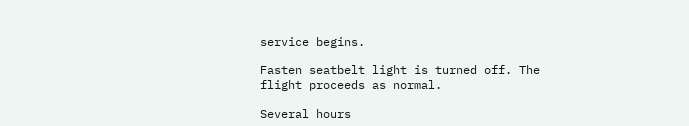service begins.

Fasten seatbelt light is turned off. The flight proceeds as normal.

Several hours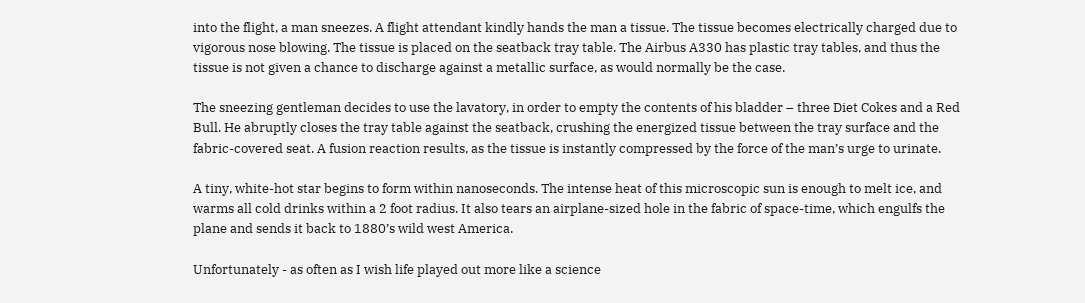into the flight, a man sneezes. A flight attendant kindly hands the man a tissue. The tissue becomes electrically charged due to vigorous nose blowing. The tissue is placed on the seatback tray table. The Airbus A330 has plastic tray tables, and thus the tissue is not given a chance to discharge against a metallic surface, as would normally be the case.

The sneezing gentleman decides to use the lavatory, in order to empty the contents of his bladder – three Diet Cokes and a Red Bull. He abruptly closes the tray table against the seatback, crushing the energized tissue between the tray surface and the fabric-covered seat. A fusion reaction results, as the tissue is instantly compressed by the force of the man’s urge to urinate.

A tiny, white-hot star begins to form within nanoseconds. The intense heat of this microscopic sun is enough to melt ice, and warms all cold drinks within a 2 foot radius. It also tears an airplane-sized hole in the fabric of space-time, which engulfs the plane and sends it back to 1880’s wild west America.

Unfortunately - as often as I wish life played out more like a science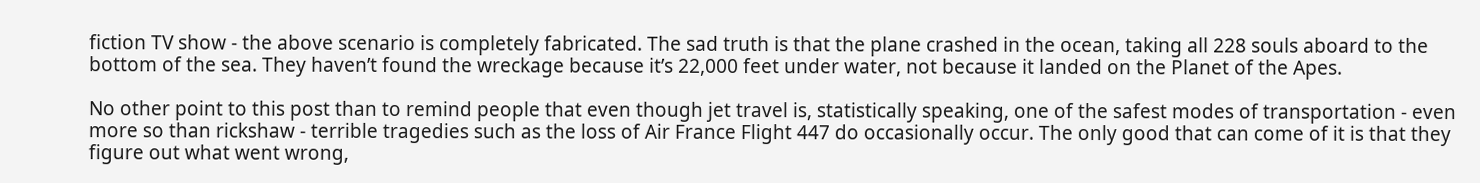fiction TV show - the above scenario is completely fabricated. The sad truth is that the plane crashed in the ocean, taking all 228 souls aboard to the bottom of the sea. They haven’t found the wreckage because it’s 22,000 feet under water, not because it landed on the Planet of the Apes.

No other point to this post than to remind people that even though jet travel is, statistically speaking, one of the safest modes of transportation - even more so than rickshaw - terrible tragedies such as the loss of Air France Flight 447 do occasionally occur. The only good that can come of it is that they figure out what went wrong,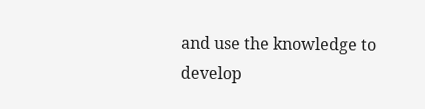and use the knowledge to develop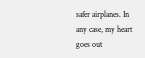safer airplanes. In any case, my heart goes out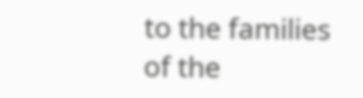to the families of the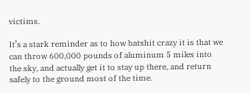victims.

It’s a stark reminder as to how batshit crazy it is that we can throw 600,000 pounds of aluminum 5 miles into the sky, and actually get it to stay up there, and return safely to the ground most of the time.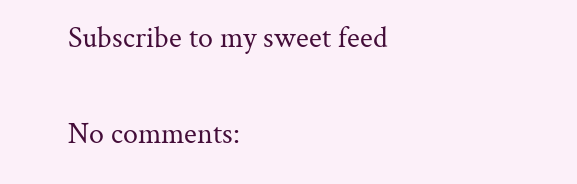Subscribe to my sweet feed

No comments: